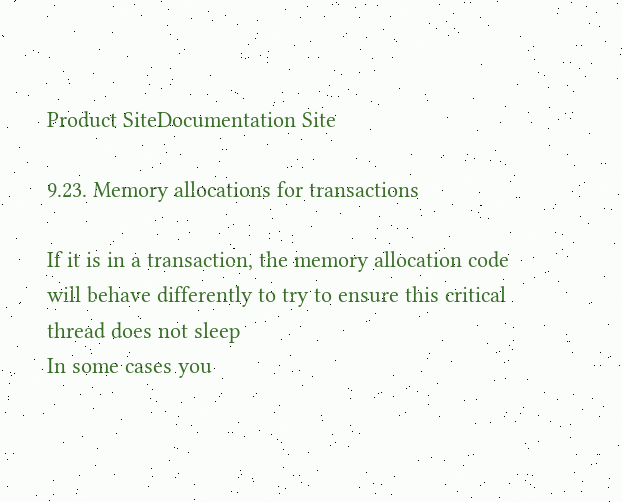Product SiteDocumentation Site

9.23. Memory allocations for transactions

If it is in a transaction, the memory allocation code will behave differently to try to ensure this critical thread does not sleep
In some cases you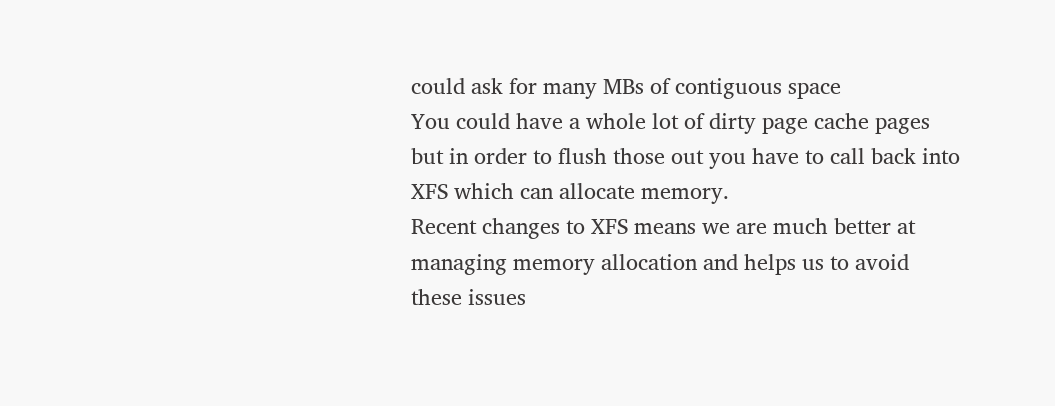could ask for many MBs of contiguous space
You could have a whole lot of dirty page cache pages but in order to flush those out you have to call back into XFS which can allocate memory.
Recent changes to XFS means we are much better at managing memory allocation and helps us to avoid these issues